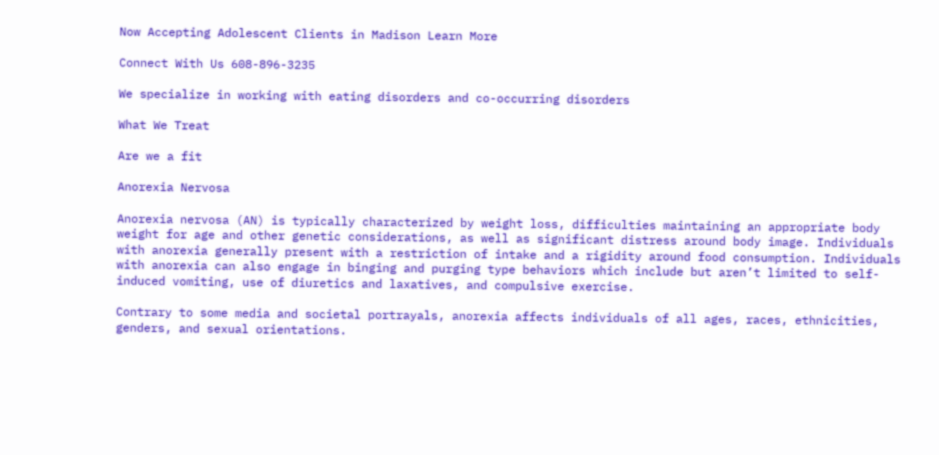Now Accepting Adolescent Clients in Madison Learn More

Connect With Us 608-896-3235

We specialize in working with eating disorders and co-occurring disorders

What We Treat

Are we a fit

Anorexia Nervosa

Anorexia nervosa (AN) is typically characterized by weight loss, difficulties maintaining an appropriate body weight for age and other genetic considerations, as well as significant distress around body image. Individuals with anorexia generally present with a restriction of intake and a rigidity around food consumption. Individuals with anorexia can also engage in binging and purging type behaviors which include but aren’t limited to self-induced vomiting, use of diuretics and laxatives, and compulsive exercise.

Contrary to some media and societal portrayals, anorexia affects individuals of all ages, races, ethnicities, genders, and sexual orientations.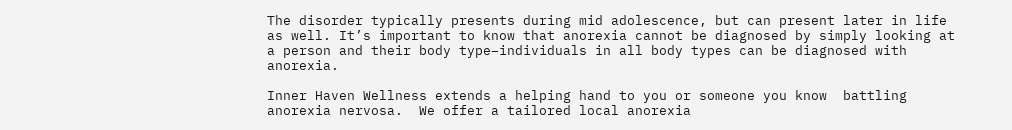The disorder typically presents during mid adolescence, but can present later in life as well. It’s important to know that anorexia cannot be diagnosed by simply looking at a person and their body type–individuals in all body types can be diagnosed with anorexia.

Inner Haven Wellness extends a helping hand to you or someone you know  battling anorexia nervosa.  We offer a tailored local anorexia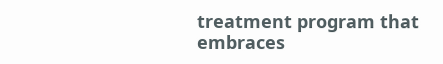treatment program that embraces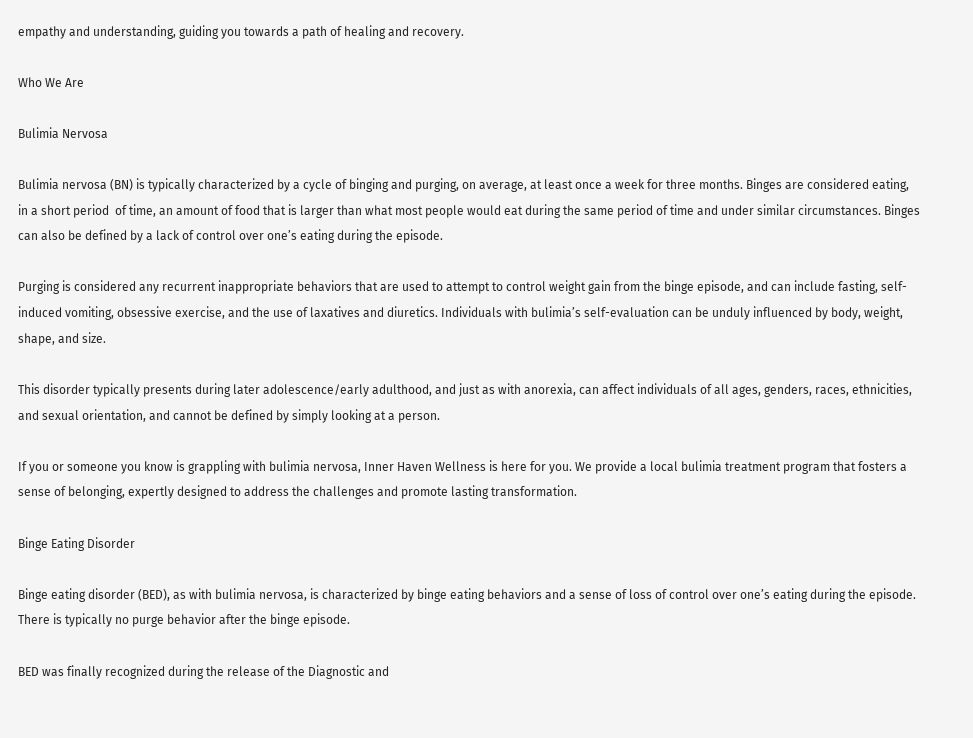empathy and understanding, guiding you towards a path of healing and recovery.

Who We Are

Bulimia Nervosa

Bulimia nervosa (BN) is typically characterized by a cycle of binging and purging, on average, at least once a week for three months. Binges are considered eating, in a short period  of time, an amount of food that is larger than what most people would eat during the same period of time and under similar circumstances. Binges can also be defined by a lack of control over one’s eating during the episode.

Purging is considered any recurrent inappropriate behaviors that are used to attempt to control weight gain from the binge episode, and can include fasting, self-induced vomiting, obsessive exercise, and the use of laxatives and diuretics. Individuals with bulimia’s self-evaluation can be unduly influenced by body, weight, shape, and size.

This disorder typically presents during later adolescence/early adulthood, and just as with anorexia, can affect individuals of all ages, genders, races, ethnicities, and sexual orientation, and cannot be defined by simply looking at a person.

If you or someone you know is grappling with bulimia nervosa, Inner Haven Wellness is here for you. We provide a local bulimia treatment program that fosters a sense of belonging, expertly designed to address the challenges and promote lasting transformation.

Binge Eating Disorder

Binge eating disorder (BED), as with bulimia nervosa, is characterized by binge eating behaviors and a sense of loss of control over one’s eating during the episode. There is typically no purge behavior after the binge episode.

BED was finally recognized during the release of the Diagnostic and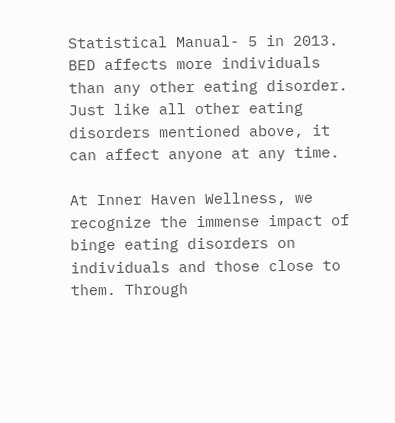Statistical Manual- 5 in 2013. BED affects more individuals than any other eating disorder. Just like all other eating disorders mentioned above, it can affect anyone at any time.

At Inner Haven Wellness, we recognize the immense impact of binge eating disorders on individuals and those close to them. Through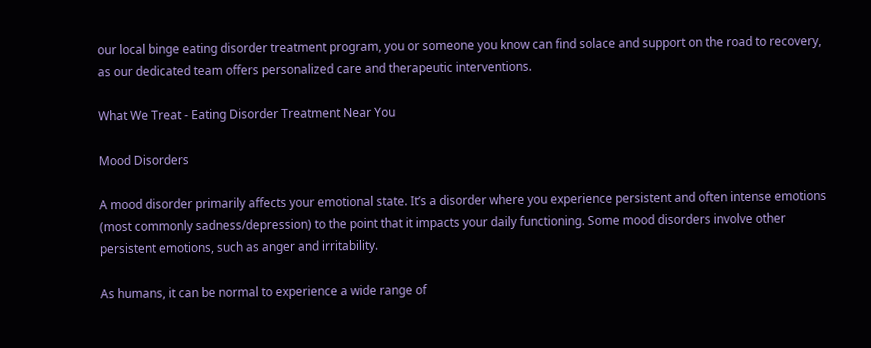our local binge eating disorder treatment program, you or someone you know can find solace and support on the road to recovery, as our dedicated team offers personalized care and therapeutic interventions.

What We Treat - Eating Disorder Treatment Near You

Mood Disorders

A mood disorder primarily affects your emotional state. It’s a disorder where you experience persistent and often intense emotions (most commonly sadness/depression) to the point that it impacts your daily functioning. Some mood disorders involve other persistent emotions, such as anger and irritability.

As humans, it can be normal to experience a wide range of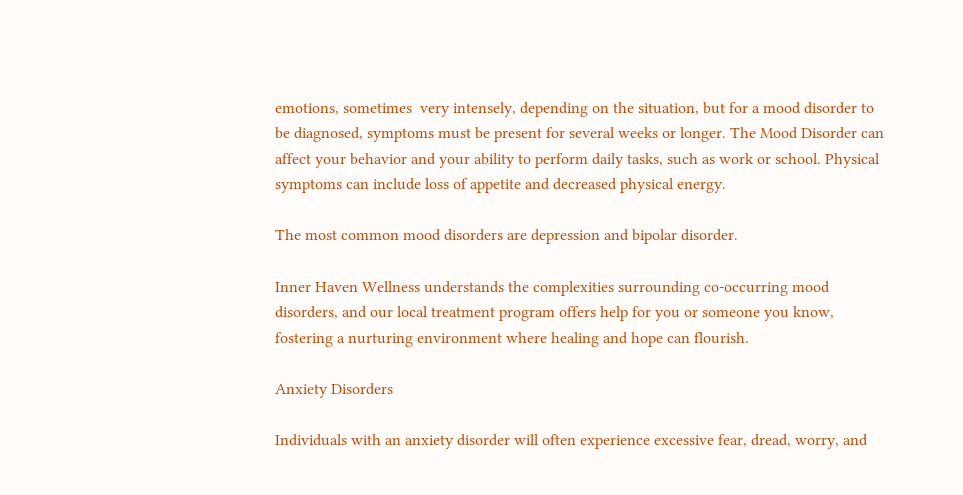emotions, sometimes  very intensely, depending on the situation, but for a mood disorder to be diagnosed, symptoms must be present for several weeks or longer. The Mood Disorder can affect your behavior and your ability to perform daily tasks, such as work or school. Physical symptoms can include loss of appetite and decreased physical energy.

The most common mood disorders are depression and bipolar disorder.

Inner Haven Wellness understands the complexities surrounding co-occurring mood disorders, and our local treatment program offers help for you or someone you know, fostering a nurturing environment where healing and hope can flourish.

Anxiety Disorders

Individuals with an anxiety disorder will often experience excessive fear, dread, worry, and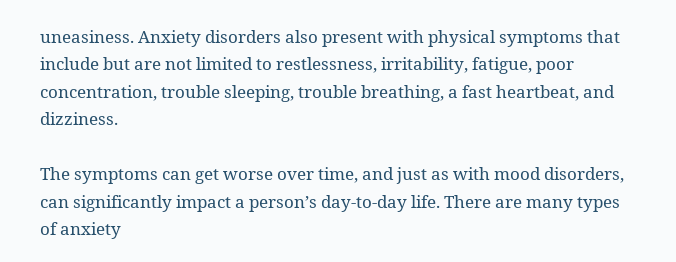uneasiness. Anxiety disorders also present with physical symptoms that include but are not limited to restlessness, irritability, fatigue, poor concentration, trouble sleeping, trouble breathing, a fast heartbeat, and dizziness.

The symptoms can get worse over time, and just as with mood disorders, can significantly impact a person’s day-to-day life. There are many types of anxiety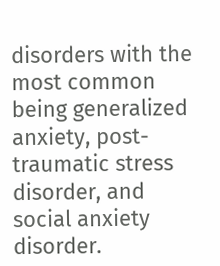disorders with the most common being generalized anxiety, post-traumatic stress disorder, and social anxiety disorder.